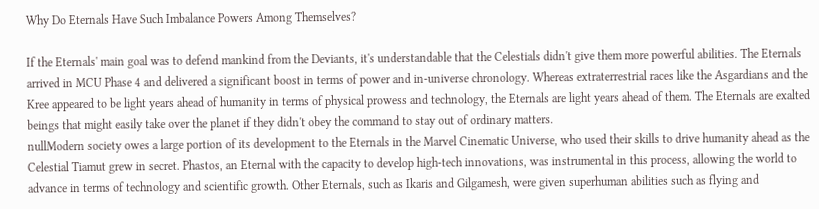Why Do Eternals Have Such Imbalance Powers Among Themselves?

If the Eternals' main goal was to defend mankind from the Deviants, it's understandable that the Celestials didn't give them more powerful abilities. The Eternals arrived in MCU Phase 4 and delivered a significant boost in terms of power and in-universe chronology. Whereas extraterrestrial races like the Asgardians and the Kree appeared to be light years ahead of humanity in terms of physical prowess and technology, the Eternals are light years ahead of them. The Eternals are exalted beings that might easily take over the planet if they didn't obey the command to stay out of ordinary matters.
nullModern society owes a large portion of its development to the Eternals in the Marvel Cinematic Universe, who used their skills to drive humanity ahead as the Celestial Tiamut grew in secret. Phastos, an Eternal with the capacity to develop high-tech innovations, was instrumental in this process, allowing the world to advance in terms of technology and scientific growth. Other Eternals, such as Ikaris and Gilgamesh, were given superhuman abilities such as flying and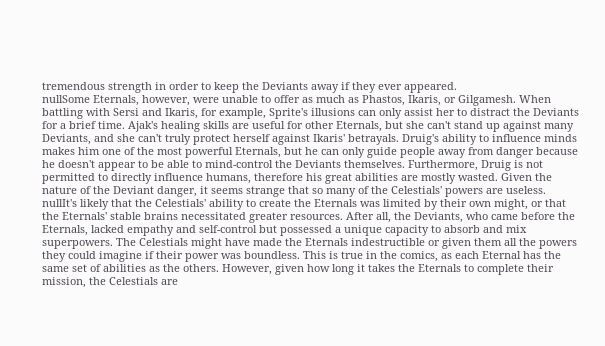tremendous strength in order to keep the Deviants away if they ever appeared.
nullSome Eternals, however, were unable to offer as much as Phastos, Ikaris, or Gilgamesh. When battling with Sersi and Ikaris, for example, Sprite's illusions can only assist her to distract the Deviants for a brief time. Ajak's healing skills are useful for other Eternals, but she can't stand up against many Deviants, and she can't truly protect herself against Ikaris' betrayals. Druig's ability to influence minds makes him one of the most powerful Eternals, but he can only guide people away from danger because he doesn't appear to be able to mind-control the Deviants themselves. Furthermore, Druig is not permitted to directly influence humans, therefore his great abilities are mostly wasted. Given the nature of the Deviant danger, it seems strange that so many of the Celestials' powers are useless.
nullIt's likely that the Celestials' ability to create the Eternals was limited by their own might, or that the Eternals' stable brains necessitated greater resources. After all, the Deviants, who came before the Eternals, lacked empathy and self-control but possessed a unique capacity to absorb and mix superpowers. The Celestials might have made the Eternals indestructible or given them all the powers they could imagine if their power was boundless. This is true in the comics, as each Eternal has the same set of abilities as the others. However, given how long it takes the Eternals to complete their mission, the Celestials are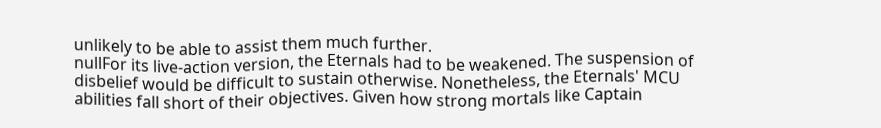unlikely to be able to assist them much further.
nullFor its live-action version, the Eternals had to be weakened. The suspension of disbelief would be difficult to sustain otherwise. Nonetheless, the Eternals' MCU abilities fall short of their objectives. Given how strong mortals like Captain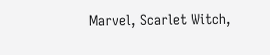Marvel, Scarlet Witch,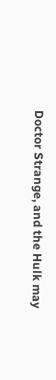Doctor Strange, and the Hulk may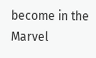become in the Marvel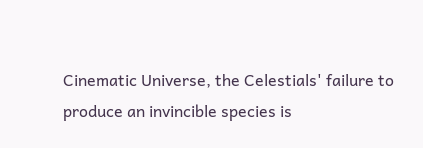Cinematic Universe, the Celestials' failure to produce an invincible species is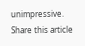unimpressive.
Share this article